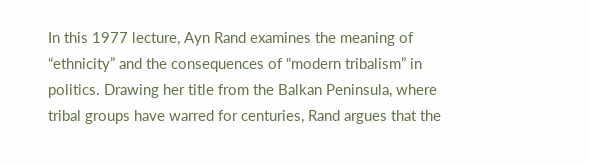In this 1977 lecture, Ayn Rand examines the meaning of “ethnicity” and the consequences of “modern tribalism” in politics. Drawing her title from the Balkan Peninsula, where tribal groups have warred for centuries, Rand argues that the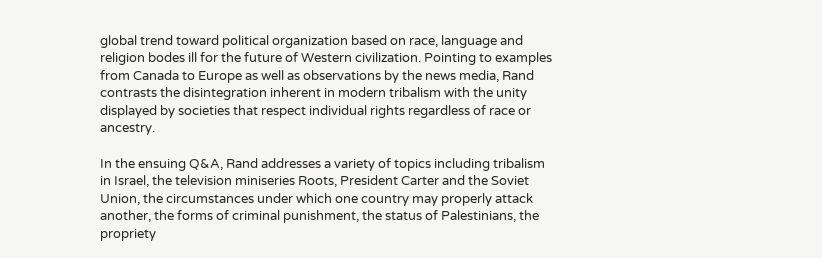global trend toward political organization based on race, language and religion bodes ill for the future of Western civilization. Pointing to examples from Canada to Europe as well as observations by the news media, Rand contrasts the disintegration inherent in modern tribalism with the unity displayed by societies that respect individual rights regardless of race or ancestry.

In the ensuing Q&A, Rand addresses a variety of topics including tribalism in Israel, the television miniseries Roots, President Carter and the Soviet Union, the circumstances under which one country may properly attack another, the forms of criminal punishment, the status of Palestinians, the propriety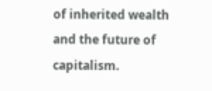of inherited wealth and the future of capitalism.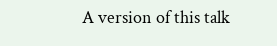A version of this talk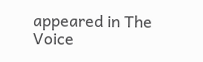appeared in The Voice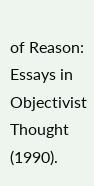of Reason: Essays in Objectivist Thought (1990).